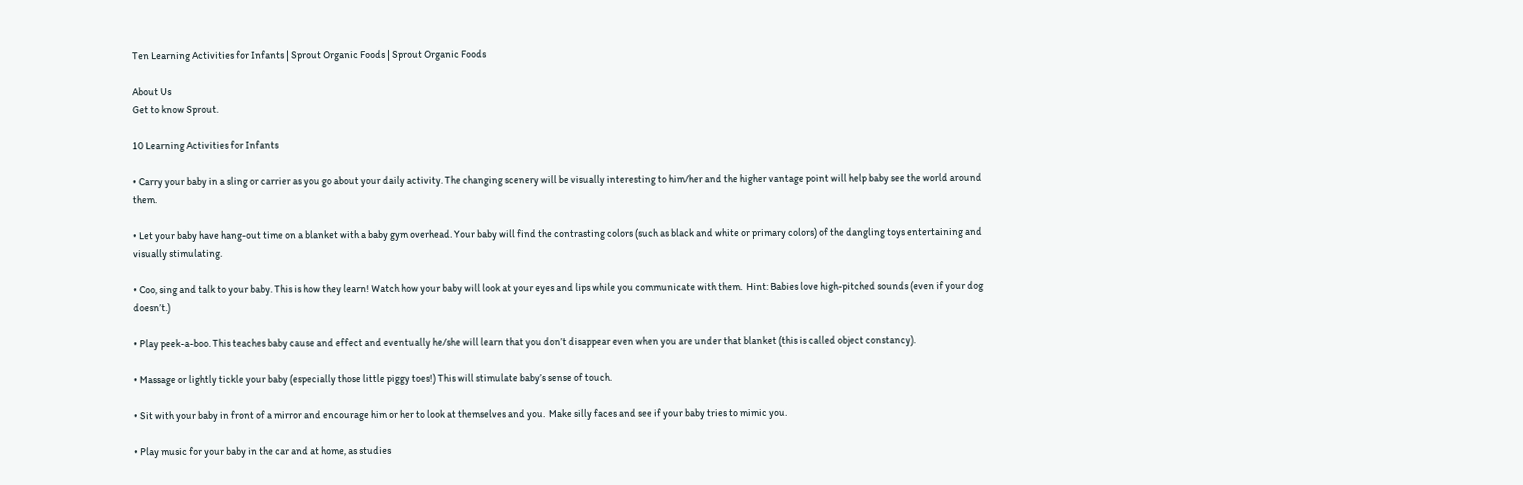Ten Learning Activities for Infants | Sprout Organic Foods | Sprout Organic Foods

About Us
Get to know Sprout.

10 Learning Activities for Infants

• Carry your baby in a sling or carrier as you go about your daily activity. The changing scenery will be visually interesting to him/her and the higher vantage point will help baby see the world around them.

• Let your baby have hang-out time on a blanket with a baby gym overhead. Your baby will find the contrasting colors (such as black and white or primary colors) of the dangling toys entertaining and visually stimulating.

• Coo, sing and talk to your baby. This is how they learn! Watch how your baby will look at your eyes and lips while you communicate with them.  Hint: Babies love high-pitched sounds (even if your dog doesn’t.)

• Play peek-a-boo. This teaches baby cause and effect and eventually he/she will learn that you don’t disappear even when you are under that blanket (this is called object constancy).

• Massage or lightly tickle your baby (especially those little piggy toes!) This will stimulate baby’s sense of touch.

• Sit with your baby in front of a mirror and encourage him or her to look at themselves and you.  Make silly faces and see if your baby tries to mimic you.

• Play music for your baby in the car and at home, as studies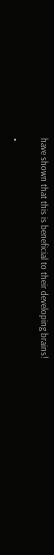have shown that this is beneficial to their developing brains!

•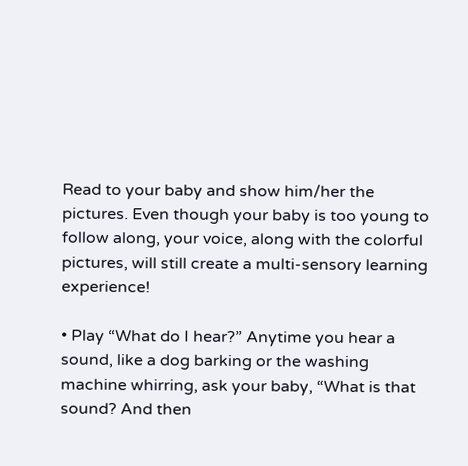Read to your baby and show him/her the pictures. Even though your baby is too young to follow along, your voice, along with the colorful pictures, will still create a multi-sensory learning experience!

• Play “What do I hear?” Anytime you hear a sound, like a dog barking or the washing machine whirring, ask your baby, “What is that sound? And then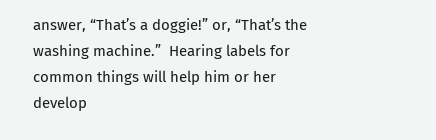answer, “That’s a doggie!” or, “That’s the washing machine.”  Hearing labels for common things will help him or her develop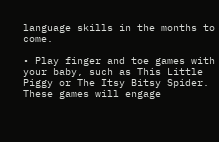language skills in the months to come.

• Play finger and toe games with your baby, such as This Little Piggy or The Itsy Bitsy Spider.  These games will engage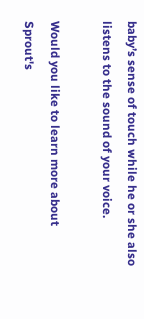baby’s sense of touch while he or she also listens to the sound of your voice.

Would you like to learn more about Sprout's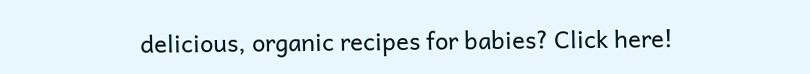delicious, organic recipes for babies? Click here!